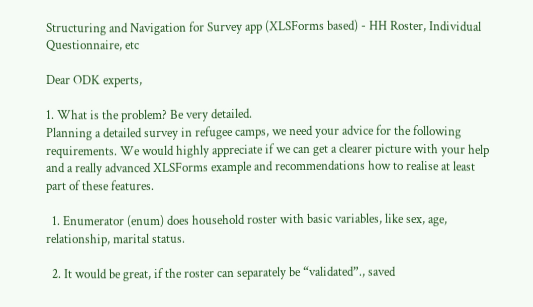Structuring and Navigation for Survey app (XLSForms based) - HH Roster, Individual Questionnaire, etc

Dear ODK experts,

1. What is the problem? Be very detailed.
Planning a detailed survey in refugee camps, we need your advice for the following requirements. We would highly appreciate if we can get a clearer picture with your help and a really advanced XLSForms example and recommendations how to realise at least part of these features.

  1. Enumerator (enum) does household roster with basic variables, like sex, age, relationship, marital status.

  2. It would be great, if the roster can separately be “validated”., saved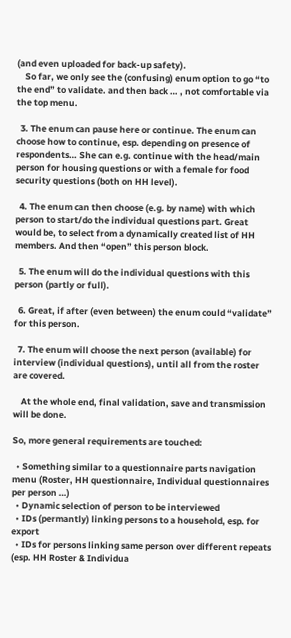(and even uploaded for back-up safety).
    So far, we only see the (confusing) enum option to go “to the end” to validate. and then back … , not comfortable via the top menu.

  3. The enum can pause here or continue. The enum can choose how to continue, esp. depending on presence of respondents… She can e.g. continue with the head/main person for housing questions or with a female for food security questions (both on HH level).

  4. The enum can then choose (e.g. by name) with which person to start/do the individual questions part. Great would be, to select from a dynamically created list of HH members. And then “open” this person block.

  5. The enum will do the individual questions with this person (partly or full).

  6. Great, if after (even between) the enum could “validate” for this person.

  7. The enum will choose the next person (available) for interview (individual questions), until all from the roster are covered.

    At the whole end, final validation, save and transmission will be done.

So, more general requirements are touched:

  • Something similar to a questionnaire parts navigation menu (Roster, HH questionnaire, Individual questionnaires per person …)
  • Dynamic selection of person to be interviewed
  • IDs (permantly) linking persons to a household, esp. for export
  • IDs for persons linking same person over different repeats (esp. HH Roster & Individua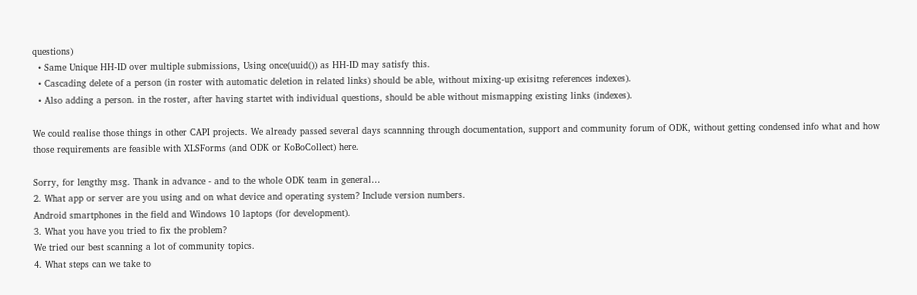questions)
  • Same Unique HH-ID over multiple submissions, Using once(uuid()) as HH-ID may satisfy this.
  • Cascading delete of a person (in roster with automatic deletion in related links) should be able, without mixing-up exisitng references indexes).
  • Also adding a person. in the roster, after having startet with individual questions, should be able without mismapping existing links (indexes).

We could realise those things in other CAPI projects. We already passed several days scannning through documentation, support and community forum of ODK, without getting condensed info what and how those requirements are feasible with XLSForms (and ODK or KoBoCollect) here.

Sorry, for lengthy msg. Thank in advance - and to the whole ODK team in general…
2. What app or server are you using and on what device and operating system? Include version numbers.
Android smartphones in the field and Windows 10 laptops (for development).
3. What you have you tried to fix the problem?
We tried our best scanning a lot of community topics.
4. What steps can we take to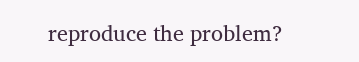reproduce the problem?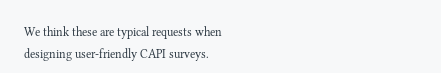We think these are typical requests when designing user-friendly CAPI surveys.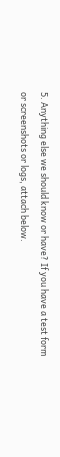5. Anything else we should know or have? If you have a test form or screenshots or logs, attach below.